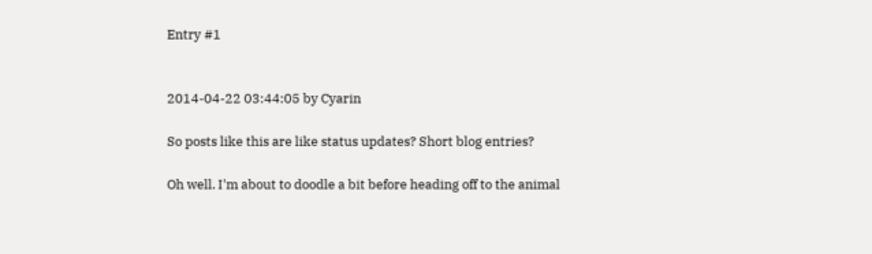Entry #1


2014-04-22 03:44:05 by Cyarin

So posts like this are like status updates? Short blog entries?

Oh well. I'm about to doodle a bit before heading off to the animal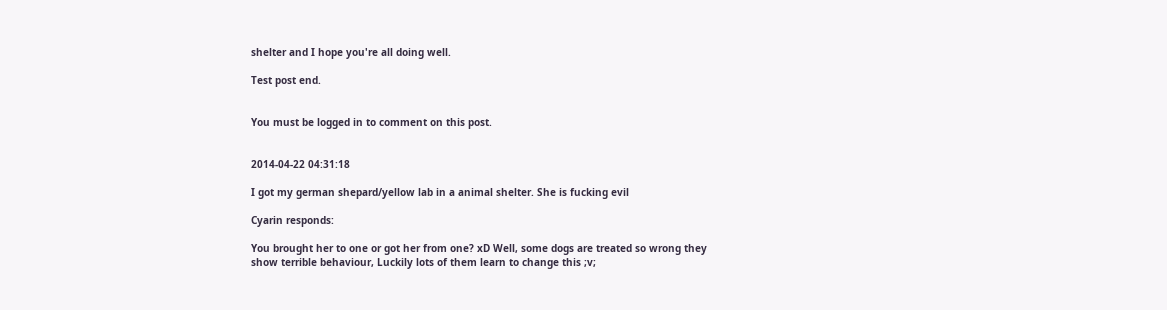shelter and I hope you're all doing well.

Test post end.


You must be logged in to comment on this post.


2014-04-22 04:31:18

I got my german shepard/yellow lab in a animal shelter. She is fucking evil

Cyarin responds:

You brought her to one or got her from one? xD Well, some dogs are treated so wrong they show terrible behaviour, Luckily lots of them learn to change this ;v;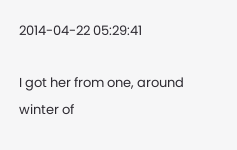2014-04-22 05:29:41

I got her from one, around winter of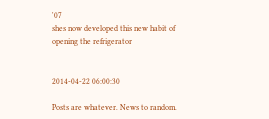'07
shes now developed this new habit of opening the refrigerator


2014-04-22 06:00:30

Posts are whatever. News to random.